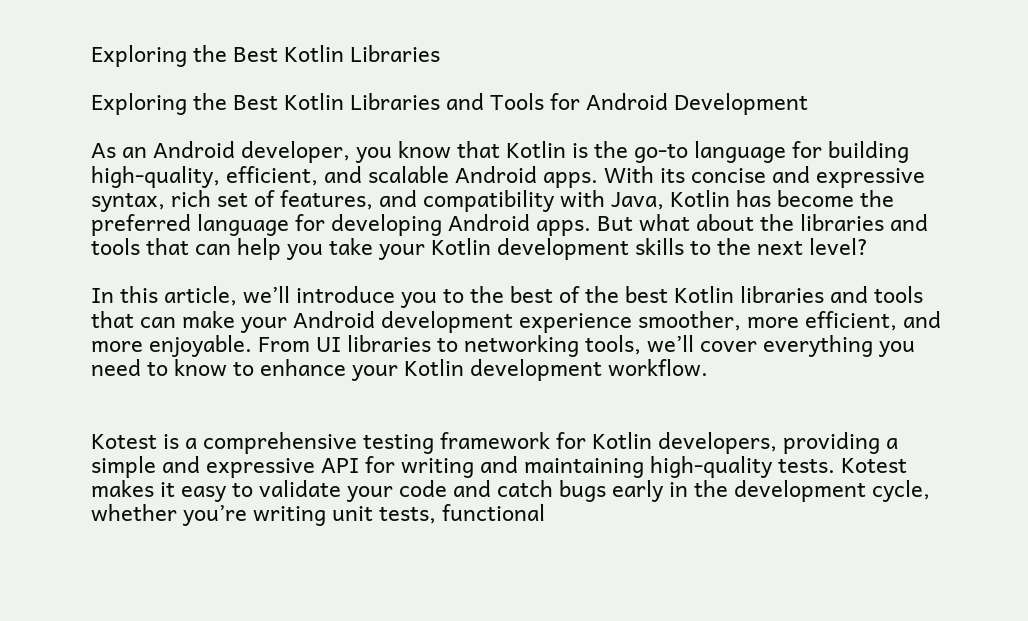Exploring the Best Kotlin Libraries

Exploring the Best Kotlin Libraries and Tools for Android Development

As an Android developer, you know that Kotlin is the go-to language for building high-quality, efficient, and scalable Android apps. With its concise and expressive syntax, rich set of features, and compatibility with Java, Kotlin has become the preferred language for developing Android apps. But what about the libraries and tools that can help you take your Kotlin development skills to the next level?

In this article, we’ll introduce you to the best of the best Kotlin libraries and tools that can make your Android development experience smoother, more efficient, and more enjoyable. From UI libraries to networking tools, we’ll cover everything you need to know to enhance your Kotlin development workflow.


Kotest is a comprehensive testing framework for Kotlin developers, providing a simple and expressive API for writing and maintaining high-quality tests. Kotest makes it easy to validate your code and catch bugs early in the development cycle, whether you’re writing unit tests, functional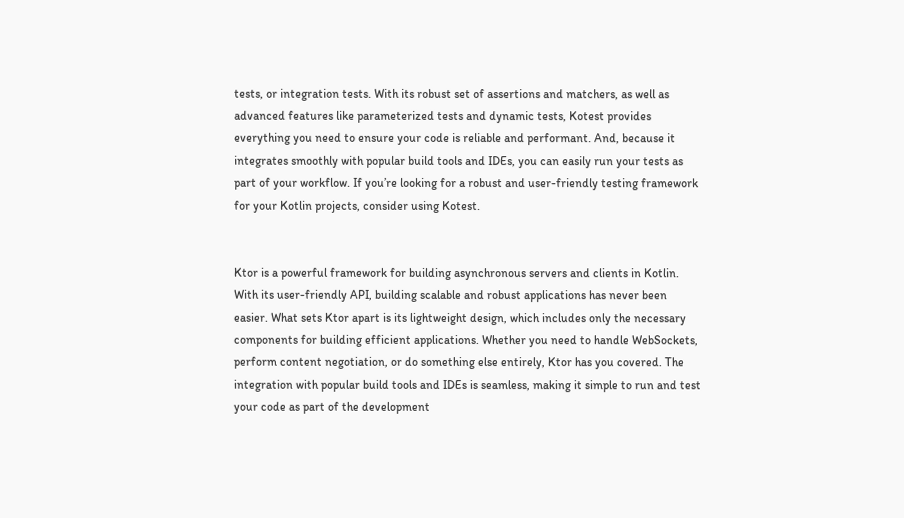tests, or integration tests. With its robust set of assertions and matchers, as well as advanced features like parameterized tests and dynamic tests, Kotest provides everything you need to ensure your code is reliable and performant. And, because it integrates smoothly with popular build tools and IDEs, you can easily run your tests as part of your workflow. If you’re looking for a robust and user-friendly testing framework for your Kotlin projects, consider using Kotest.


Ktor is a powerful framework for building asynchronous servers and clients in Kotlin. With its user-friendly API, building scalable and robust applications has never been easier. What sets Ktor apart is its lightweight design, which includes only the necessary components for building efficient applications. Whether you need to handle WebSockets, perform content negotiation, or do something else entirely, Ktor has you covered. The integration with popular build tools and IDEs is seamless, making it simple to run and test your code as part of the development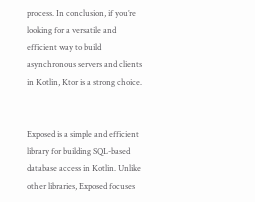process. In conclusion, if you’re looking for a versatile and efficient way to build asynchronous servers and clients in Kotlin, Ktor is a strong choice.


Exposed is a simple and efficient library for building SQL-based database access in Kotlin. Unlike other libraries, Exposed focuses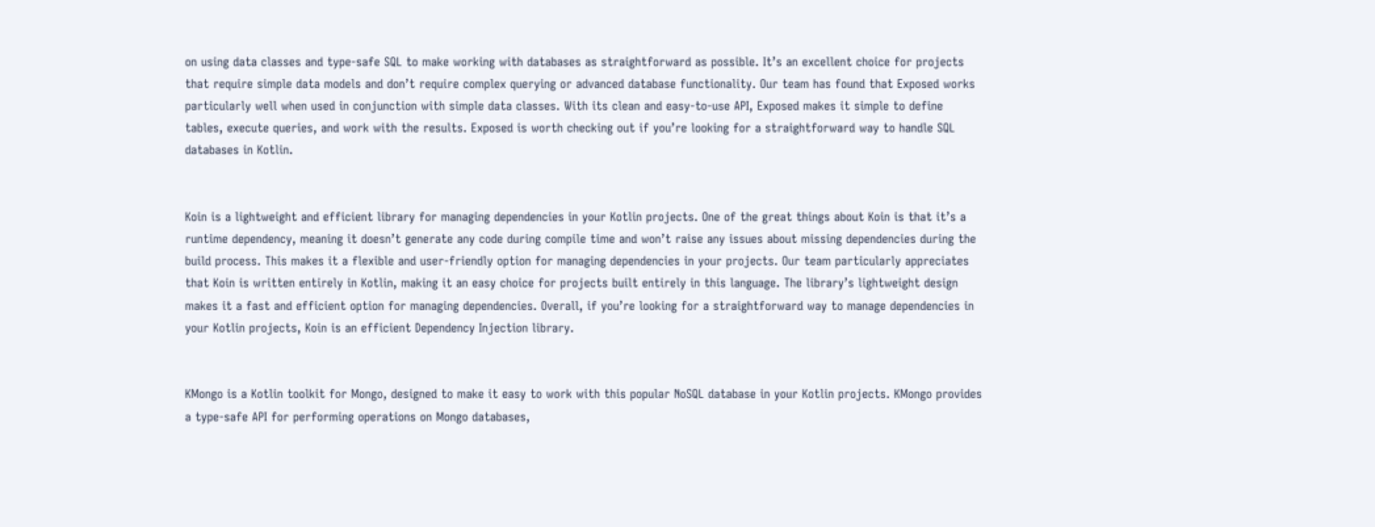on using data classes and type-safe SQL to make working with databases as straightforward as possible. It’s an excellent choice for projects that require simple data models and don’t require complex querying or advanced database functionality. Our team has found that Exposed works particularly well when used in conjunction with simple data classes. With its clean and easy-to-use API, Exposed makes it simple to define tables, execute queries, and work with the results. Exposed is worth checking out if you’re looking for a straightforward way to handle SQL databases in Kotlin.


Koin is a lightweight and efficient library for managing dependencies in your Kotlin projects. One of the great things about Koin is that it’s a runtime dependency, meaning it doesn’t generate any code during compile time and won’t raise any issues about missing dependencies during the build process. This makes it a flexible and user-friendly option for managing dependencies in your projects. Our team particularly appreciates that Koin is written entirely in Kotlin, making it an easy choice for projects built entirely in this language. The library’s lightweight design makes it a fast and efficient option for managing dependencies. Overall, if you’re looking for a straightforward way to manage dependencies in your Kotlin projects, Koin is an efficient Dependency Injection library.


KMongo is a Kotlin toolkit for Mongo, designed to make it easy to work with this popular NoSQL database in your Kotlin projects. KMongo provides a type-safe API for performing operations on Mongo databases,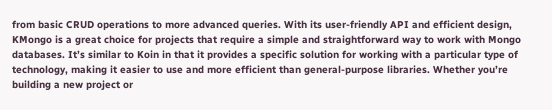from basic CRUD operations to more advanced queries. With its user-friendly API and efficient design, KMongo is a great choice for projects that require a simple and straightforward way to work with Mongo databases. It’s similar to Koin in that it provides a specific solution for working with a particular type of technology, making it easier to use and more efficient than general-purpose libraries. Whether you’re building a new project or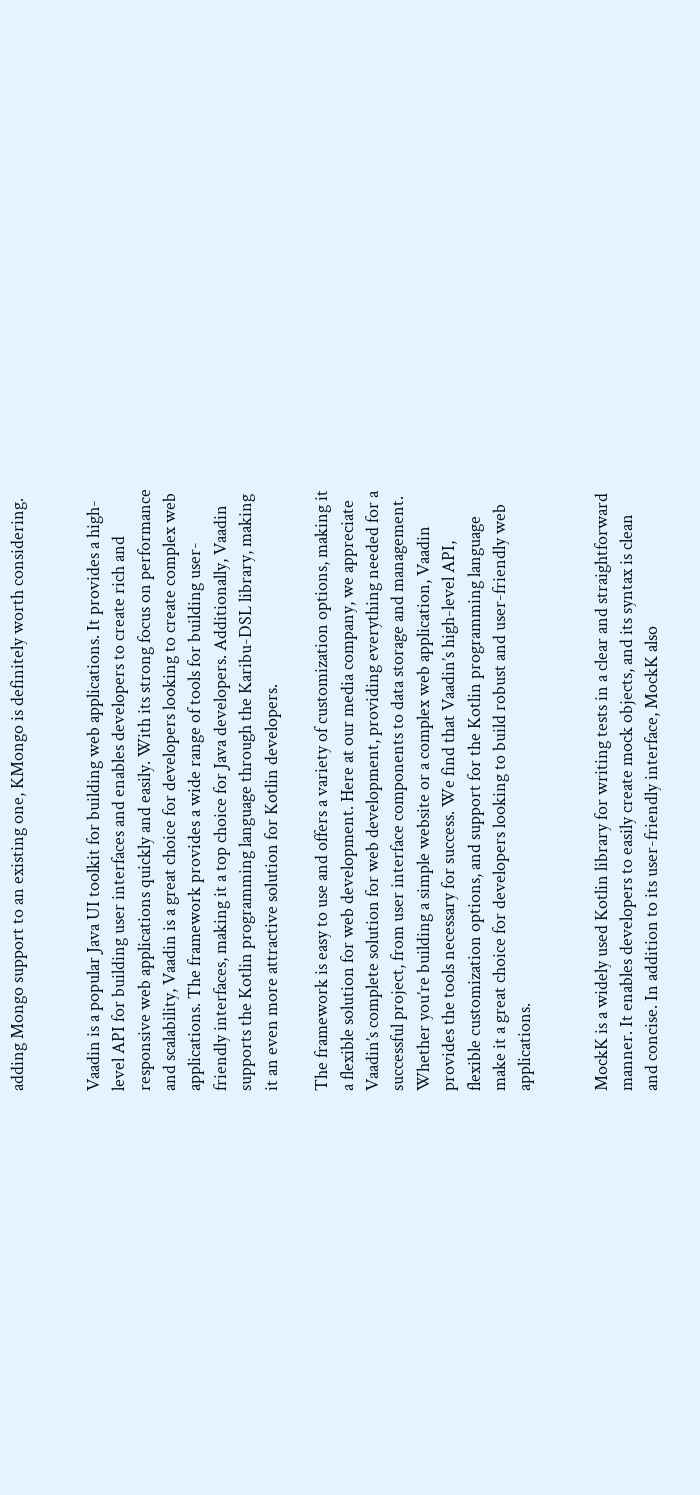adding Mongo support to an existing one, KMongo is definitely worth considering.


Vaadin is a popular Java UI toolkit for building web applications. It provides a high-level API for building user interfaces and enables developers to create rich and responsive web applications quickly and easily. With its strong focus on performance and scalability, Vaadin is a great choice for developers looking to create complex web applications. The framework provides a wide range of tools for building user-friendly interfaces, making it a top choice for Java developers. Additionally, Vaadin supports the Kotlin programming language through the Karibu-DSL library, making it an even more attractive solution for Kotlin developers.

The framework is easy to use and offers a variety of customization options, making it a flexible solution for web development. Here at our media company, we appreciate Vaadin’s complete solution for web development, providing everything needed for a successful project, from user interface components to data storage and management. Whether you’re building a simple website or a complex web application, Vaadin provides the tools necessary for success. We find that Vaadin’s high-level API, flexible customization options, and support for the Kotlin programming language make it a great choice for developers looking to build robust and user-friendly web applications.


MockK is a widely used Kotlin library for writing tests in a clear and straightforward manner. It enables developers to easily create mock objects, and its syntax is clean and concise. In addition to its user-friendly interface, MockK also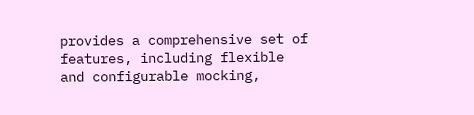provides a comprehensive set of features, including flexible and configurable mocking,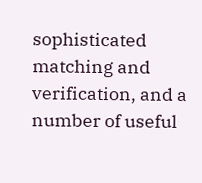sophisticated matching and verification, and a number of useful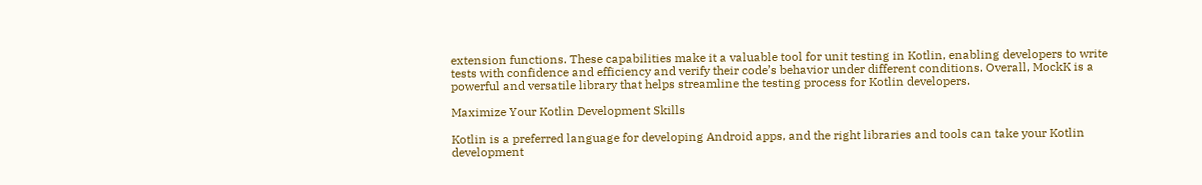extension functions. These capabilities make it a valuable tool for unit testing in Kotlin, enabling developers to write tests with confidence and efficiency and verify their code’s behavior under different conditions. Overall, MockK is a powerful and versatile library that helps streamline the testing process for Kotlin developers.

Maximize Your Kotlin Development Skills

Kotlin is a preferred language for developing Android apps, and the right libraries and tools can take your Kotlin development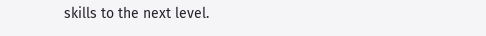skills to the next level.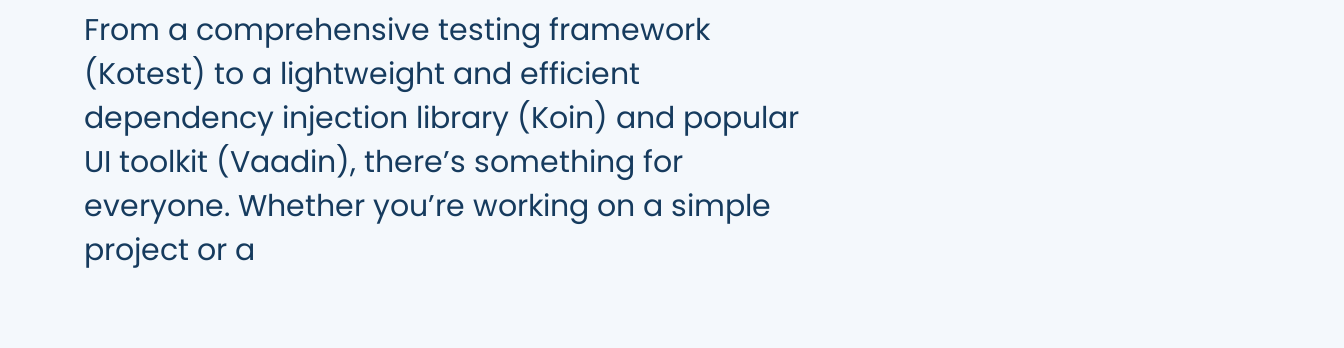From a comprehensive testing framework (Kotest) to a lightweight and efficient dependency injection library (Koin) and popular UI toolkit (Vaadin), there’s something for everyone. Whether you’re working on a simple project or a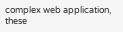complex web application, these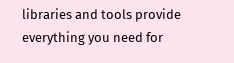libraries and tools provide everything you need for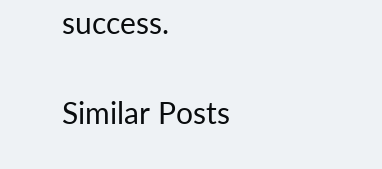success.

Similar Posts